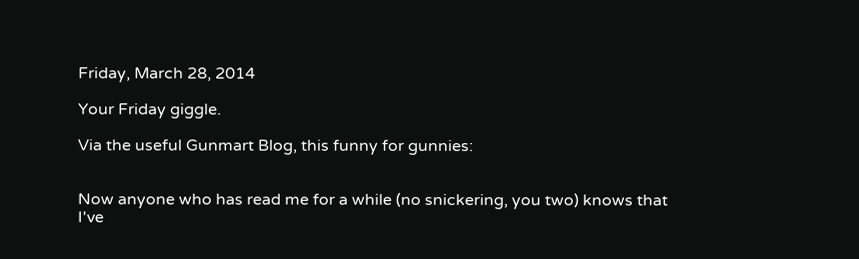Friday, March 28, 2014

Your Friday giggle.

Via the useful Gunmart Blog, this funny for gunnies:


Now anyone who has read me for a while (no snickering, you two) knows that I've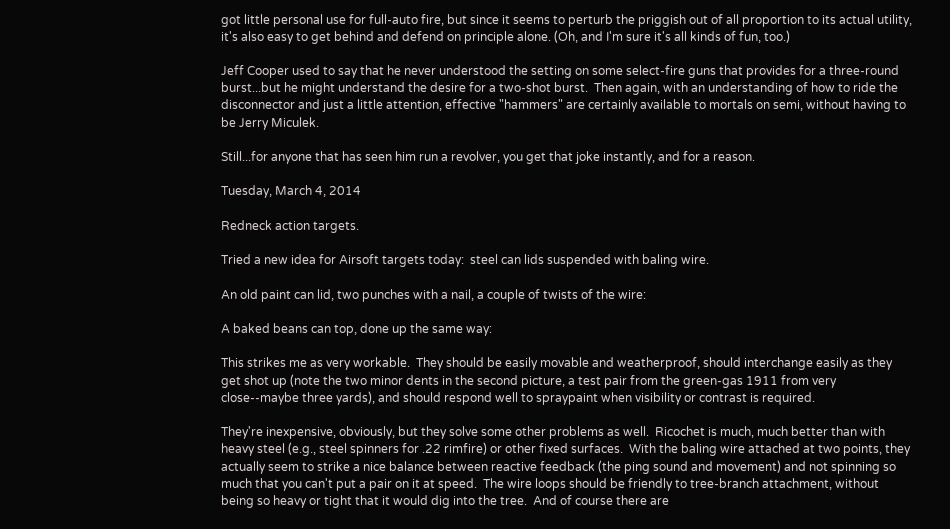got little personal use for full-auto fire, but since it seems to perturb the priggish out of all proportion to its actual utility, it's also easy to get behind and defend on principle alone. (Oh, and I'm sure it's all kinds of fun, too.)

Jeff Cooper used to say that he never understood the setting on some select-fire guns that provides for a three-round burst...but he might understand the desire for a two-shot burst.  Then again, with an understanding of how to ride the disconnector and just a little attention, effective "hammers" are certainly available to mortals on semi, without having to be Jerry Miculek.

Still...for anyone that has seen him run a revolver, you get that joke instantly, and for a reason.

Tuesday, March 4, 2014

Redneck action targets.

Tried a new idea for Airsoft targets today:  steel can lids suspended with baling wire.

An old paint can lid, two punches with a nail, a couple of twists of the wire:

A baked beans can top, done up the same way:

This strikes me as very workable.  They should be easily movable and weatherproof, should interchange easily as they get shot up (note the two minor dents in the second picture, a test pair from the green-gas 1911 from very close--maybe three yards), and should respond well to spraypaint when visibility or contrast is required.

They're inexpensive, obviously, but they solve some other problems as well.  Ricochet is much, much better than with heavy steel (e.g., steel spinners for .22 rimfire) or other fixed surfaces.  With the baling wire attached at two points, they actually seem to strike a nice balance between reactive feedback (the ping sound and movement) and not spinning so much that you can't put a pair on it at speed.  The wire loops should be friendly to tree-branch attachment, without being so heavy or tight that it would dig into the tree.  And of course there are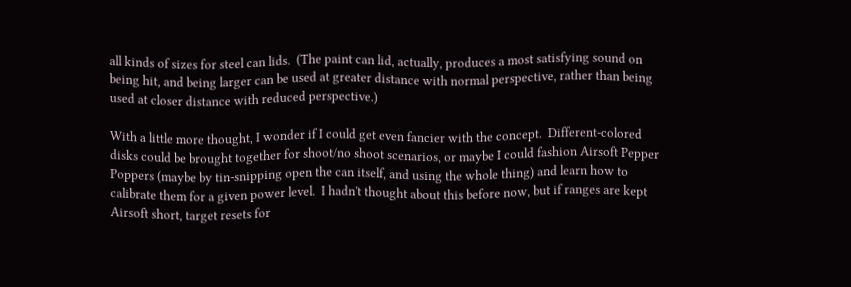all kinds of sizes for steel can lids.  (The paint can lid, actually, produces a most satisfying sound on being hit, and being larger can be used at greater distance with normal perspective, rather than being used at closer distance with reduced perspective.)

With a little more thought, I wonder if I could get even fancier with the concept.  Different-colored disks could be brought together for shoot/no shoot scenarios, or maybe I could fashion Airsoft Pepper Poppers (maybe by tin-snipping open the can itself, and using the whole thing) and learn how to calibrate them for a given power level.  I hadn't thought about this before now, but if ranges are kept Airsoft short, target resets for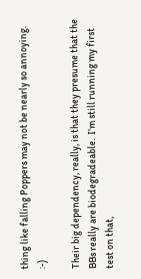thing like falling Poppers may not be nearly so annoying.  :-)

Their big dependency, really, is that they presume that the BBs really are biodegradeable.  I'm still running my first test on that,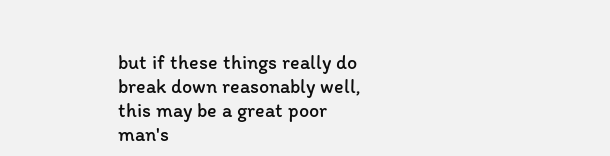but if these things really do break down reasonably well, this may be a great poor man's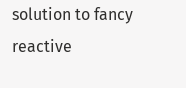solution to fancy reactive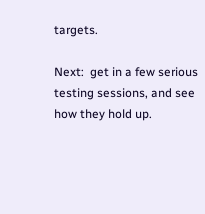targets.

Next:  get in a few serious testing sessions, and see how they hold up.